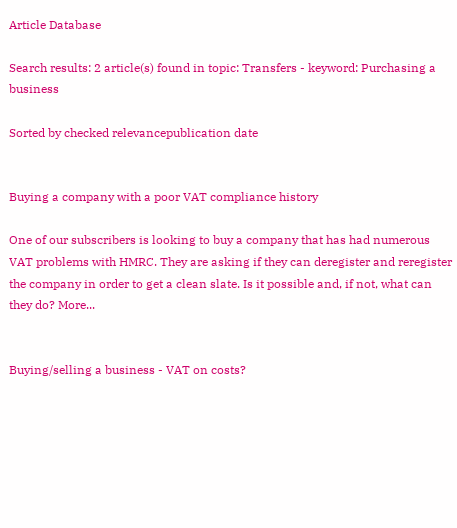Article Database

Search results: 2 article(s) found in topic: Transfers - keyword: Purchasing a business

Sorted by checked relevancepublication date


Buying a company with a poor VAT compliance history

One of our subscribers is looking to buy a company that has had numerous VAT problems with HMRC. They are asking if they can deregister and reregister the company in order to get a clean slate. Is it possible and, if not, what can they do? More...


Buying/selling a business - VAT on costs?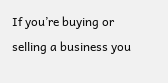If you’re buying or selling a business you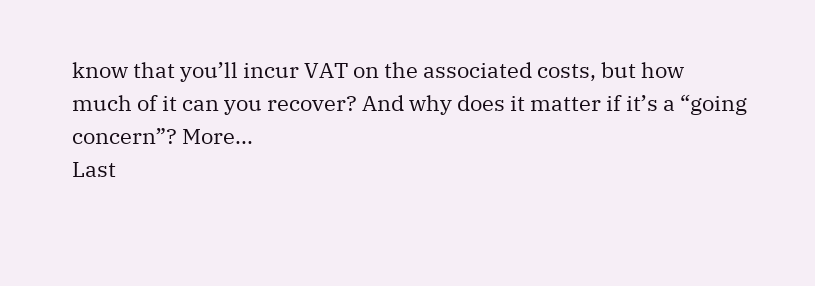know that you’ll incur VAT on the associated costs, but how much of it can you recover? And why does it matter if it’s a “going concern”? More...
Last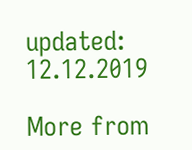updated: 12.12.2019

More from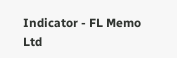Indicator - FL Memo Ltd